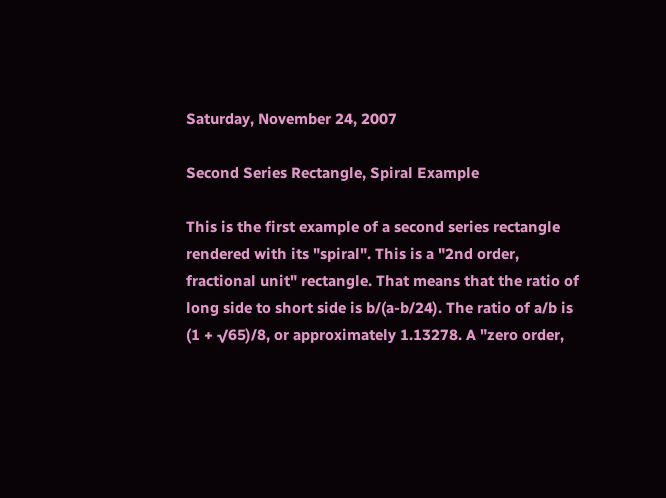Saturday, November 24, 2007

Second Series Rectangle, Spiral Example

This is the first example of a second series rectangle rendered with its "spiral". This is a "2nd order, fractional unit" rectangle. That means that the ratio of long side to short side is b/(a-b/24). The ratio of a/b is (1 + √65)/8, or approximately 1.13278. A "zero order,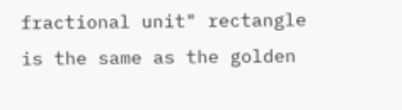fractional unit" rectangle is the same as the golden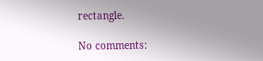rectangle.

No comments: